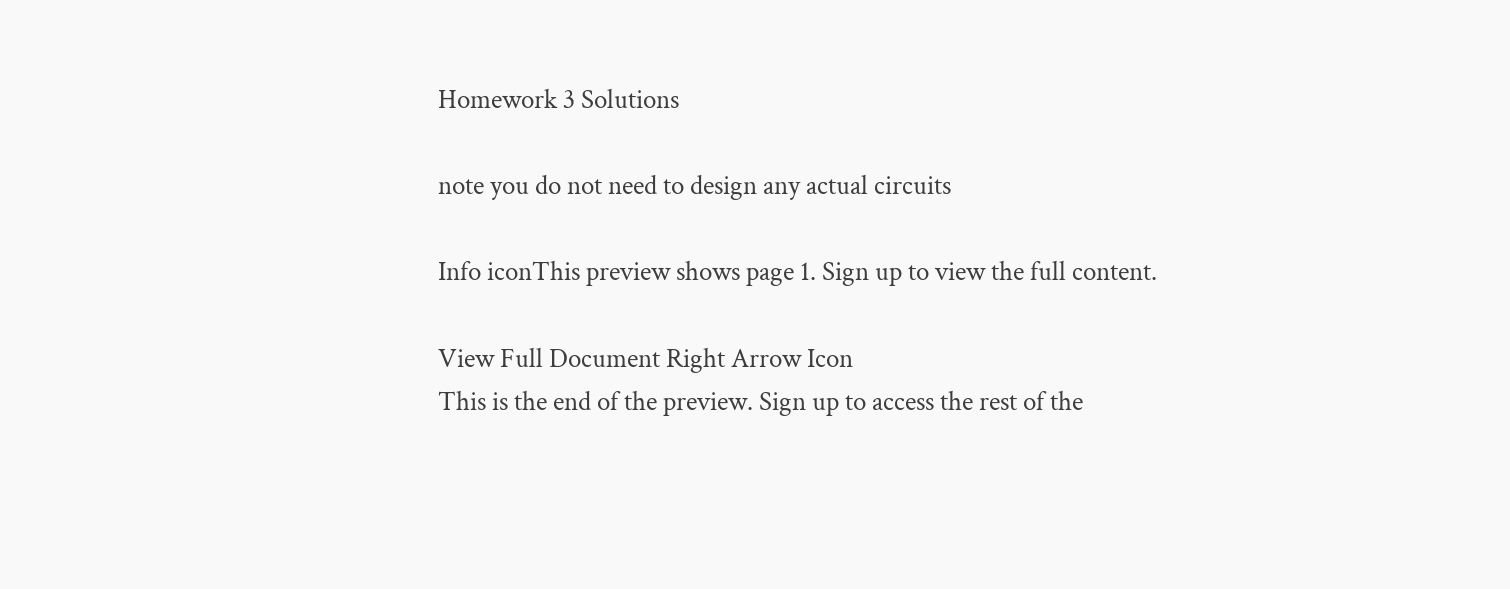Homework 3 Solutions

note you do not need to design any actual circuits

Info iconThis preview shows page 1. Sign up to view the full content.

View Full Document Right Arrow Icon
This is the end of the preview. Sign up to access the rest of the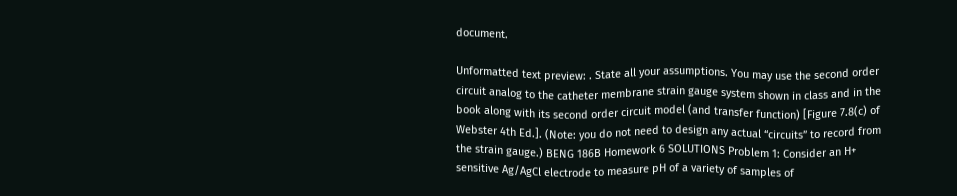document.

Unformatted text preview: . State all your assumptions. You may use the second order circuit analog to the catheter membrane strain gauge system shown in class and in the book along with its second order circuit model (and transfer function) [Figure 7.8(c) of Webster 4th Ed.]. (Note: you do not need to design any actual “circuits” to record from the strain gauge.) BENG 186B Homework 6 SOLUTIONS Problem 1: Consider an H+ sensitive Ag/AgCl electrode to measure pH of a variety of samples of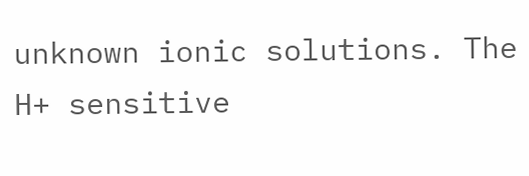unknown ionic solutions. The H+ sensitive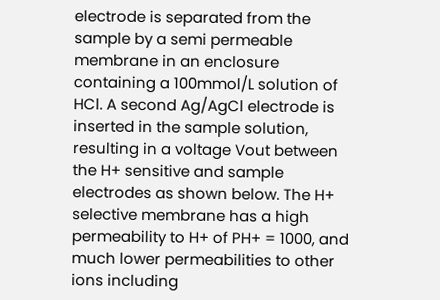electrode is separated from the sample by a semi permeable membrane in an enclosure containing a 100mmol/L solution of HCl. A second Ag/AgCl electrode is inserted in the sample solution, resulting in a voltage Vout between the H+ sensitive and sample electrodes as shown below. The H+ selective membrane has a high permeability to H+ of PH+ = 1000, and much lower permeabilities to other ions including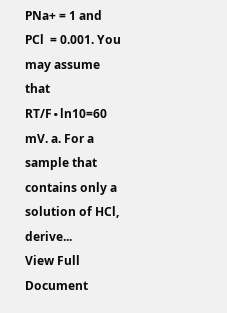PNa+ = 1 and PCl  = 0.001. You may assume that RT/F∙ln10=60 mV. a. For a sample that contains only a solution of HCl, derive...
View Full Document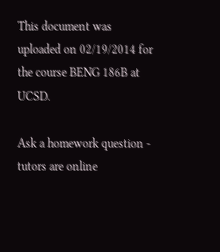This document was uploaded on 02/19/2014 for the course BENG 186B at UCSD.

Ask a homework question - tutors are online